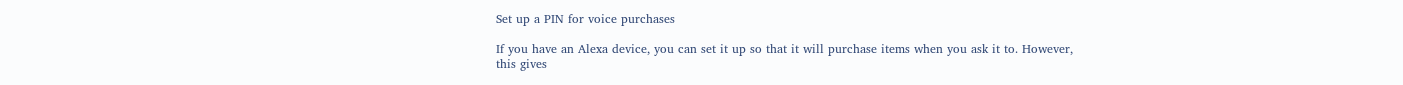Set up a PIN for voice purchases

If you have an Alexa device, you can set it up so that it will purchase items when you ask it to. However, this gives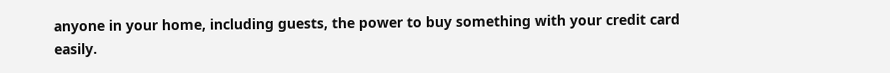anyone in your home, including guests, the power to buy something with your credit card easily.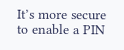It’s more secure to enable a PIN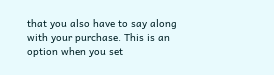that you also have to say along with your purchase. This is an option when you set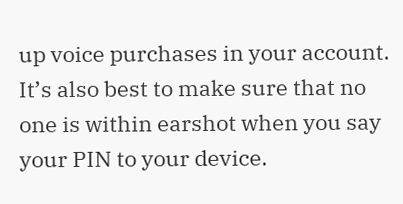up voice purchases in your account. It’s also best to make sure that no one is within earshot when you say your PIN to your device.